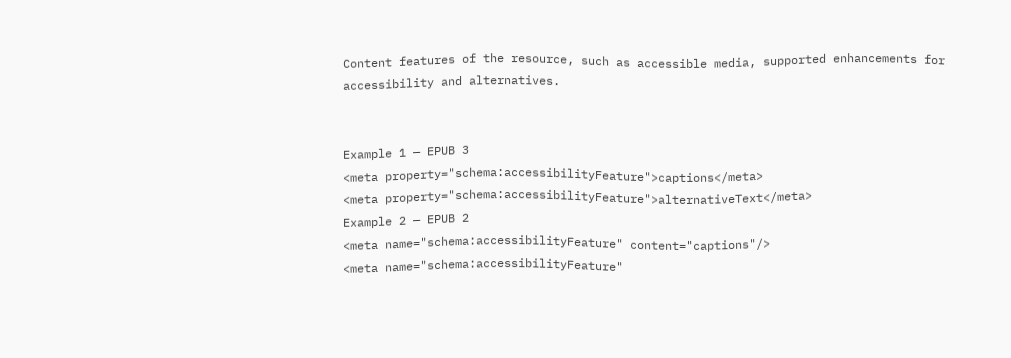Content features of the resource, such as accessible media, supported enhancements for accessibility and alternatives.


Example 1 — EPUB 3
<meta property="schema:accessibilityFeature">captions</meta>
<meta property="schema:accessibilityFeature">alternativeText</meta>
Example 2 — EPUB 2
<meta name="schema:accessibilityFeature" content="captions"/>
<meta name="schema:accessibilityFeature"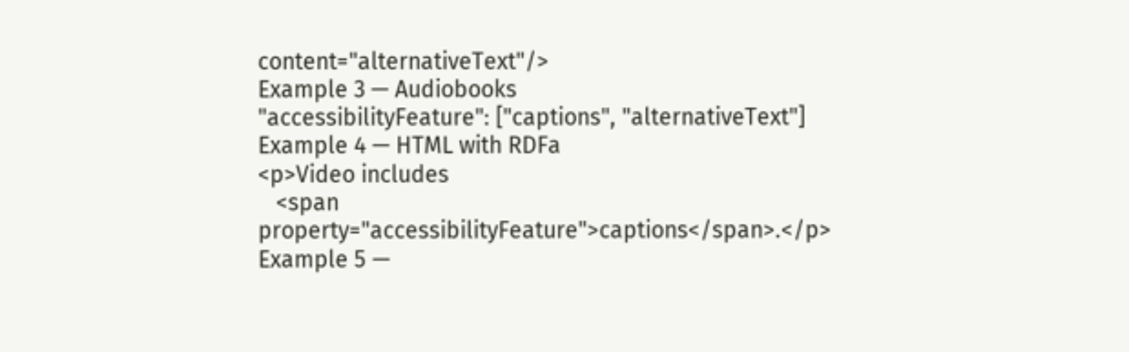content="alternativeText"/>
Example 3 — Audiobooks
"accessibilityFeature": ["captions", "alternativeText"]
Example 4 — HTML with RDFa
<p>Video includes
   <span property="accessibilityFeature">captions</span>.</p>
Example 5 —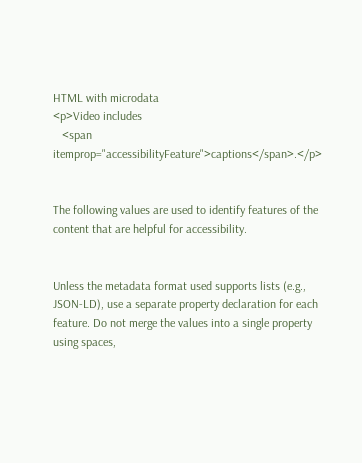HTML with microdata
<p>Video includes
   <span itemprop="accessibilityFeature">captions</span>.</p>


The following values are used to identify features of the content that are helpful for accessibility.


Unless the metadata format used supports lists (e.g., JSON-LD), use a separate property declaration for each feature. Do not merge the values into a single property using spaces,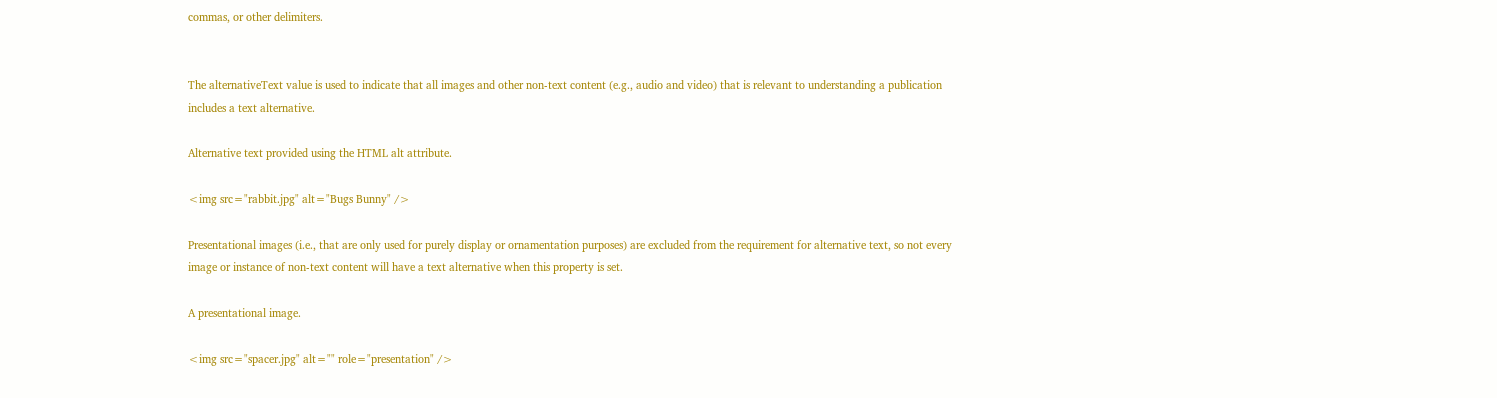commas, or other delimiters.


The alternativeText value is used to indicate that all images and other non-text content (e.g., audio and video) that is relevant to understanding a publication includes a text alternative.

Alternative text provided using the HTML alt attribute.

<img src="rabbit.jpg" alt="Bugs Bunny" />

Presentational images (i.e., that are only used for purely display or ornamentation purposes) are excluded from the requirement for alternative text, so not every image or instance of non-text content will have a text alternative when this property is set.

A presentational image.

<img src="spacer.jpg" alt="" role="presentation" />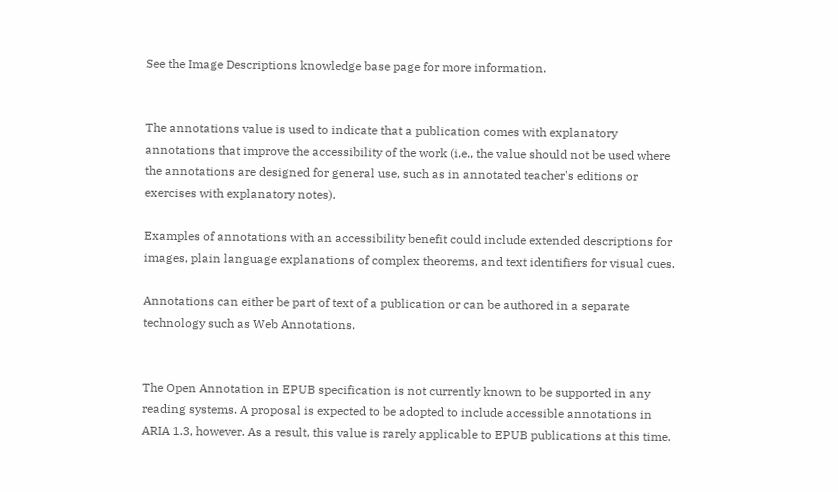See the Image Descriptions knowledge base page for more information.


The annotations value is used to indicate that a publication comes with explanatory annotations that improve the accessibility of the work (i.e., the value should not be used where the annotations are designed for general use, such as in annotated teacher's editions or exercises with explanatory notes).

Examples of annotations with an accessibility benefit could include extended descriptions for images, plain language explanations of complex theorems, and text identifiers for visual cues.

Annotations can either be part of text of a publication or can be authored in a separate technology such as Web Annotations.


The Open Annotation in EPUB specification is not currently known to be supported in any reading systems. A proposal is expected to be adopted to include accessible annotations in ARIA 1.3, however. As a result, this value is rarely applicable to EPUB publications at this time.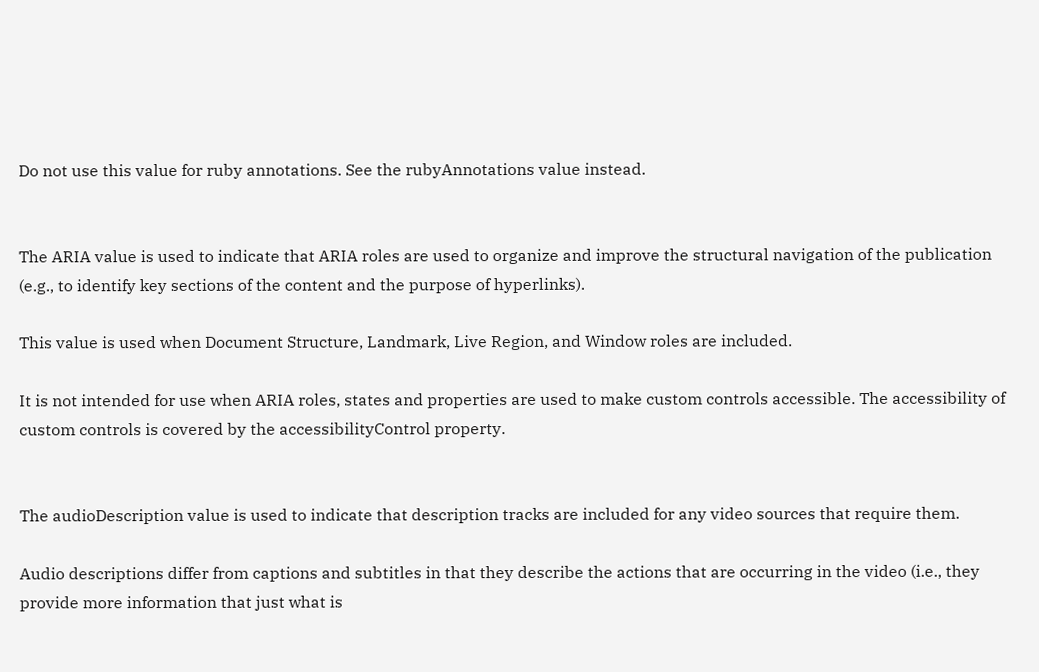Do not use this value for ruby annotations. See the rubyAnnotations value instead.


The ARIA value is used to indicate that ARIA roles are used to organize and improve the structural navigation of the publication (e.g., to identify key sections of the content and the purpose of hyperlinks).

This value is used when Document Structure, Landmark, Live Region, and Window roles are included.

It is not intended for use when ARIA roles, states and properties are used to make custom controls accessible. The accessibility of custom controls is covered by the accessibilityControl property.


The audioDescription value is used to indicate that description tracks are included for any video sources that require them.

Audio descriptions differ from captions and subtitles in that they describe the actions that are occurring in the video (i.e., they provide more information that just what is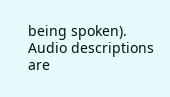being spoken). Audio descriptions are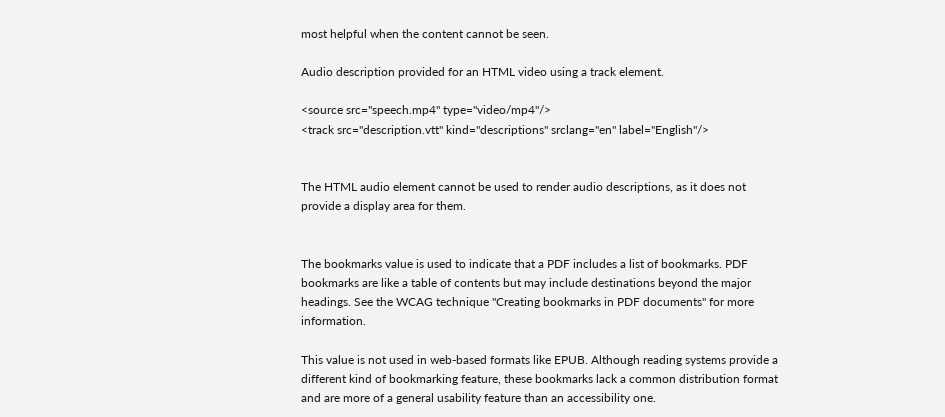most helpful when the content cannot be seen.

Audio description provided for an HTML video using a track element.

<source src="speech.mp4" type="video/mp4"/>
<track src="description.vtt" kind="descriptions" srclang="en" label="English"/>


The HTML audio element cannot be used to render audio descriptions, as it does not provide a display area for them.


The bookmarks value is used to indicate that a PDF includes a list of bookmarks. PDF bookmarks are like a table of contents but may include destinations beyond the major headings. See the WCAG technique "Creating bookmarks in PDF documents" for more information.

This value is not used in web-based formats like EPUB. Although reading systems provide a different kind of bookmarking feature, these bookmarks lack a common distribution format and are more of a general usability feature than an accessibility one.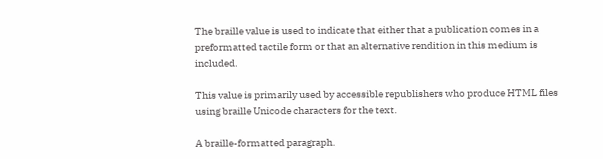The braille value is used to indicate that either that a publication comes in a preformatted tactile form or that an alternative rendition in this medium is included.

This value is primarily used by accessible republishers who produce HTML files using braille Unicode characters for the text.

A braille-formatted paragraph.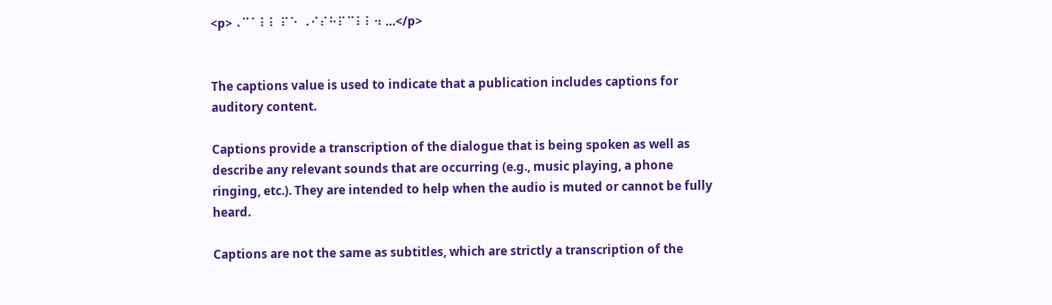<p>⠠⠉⠁⠇⠇ ⠏⠑ ⠠⠊⠎⠓⠏⠉⠇⠇⠲ …</p>


The captions value is used to indicate that a publication includes captions for auditory content.

Captions provide a transcription of the dialogue that is being spoken as well as describe any relevant sounds that are occurring (e.g., music playing, a phone ringing, etc.). They are intended to help when the audio is muted or cannot be fully heard.

Captions are not the same as subtitles, which are strictly a transcription of the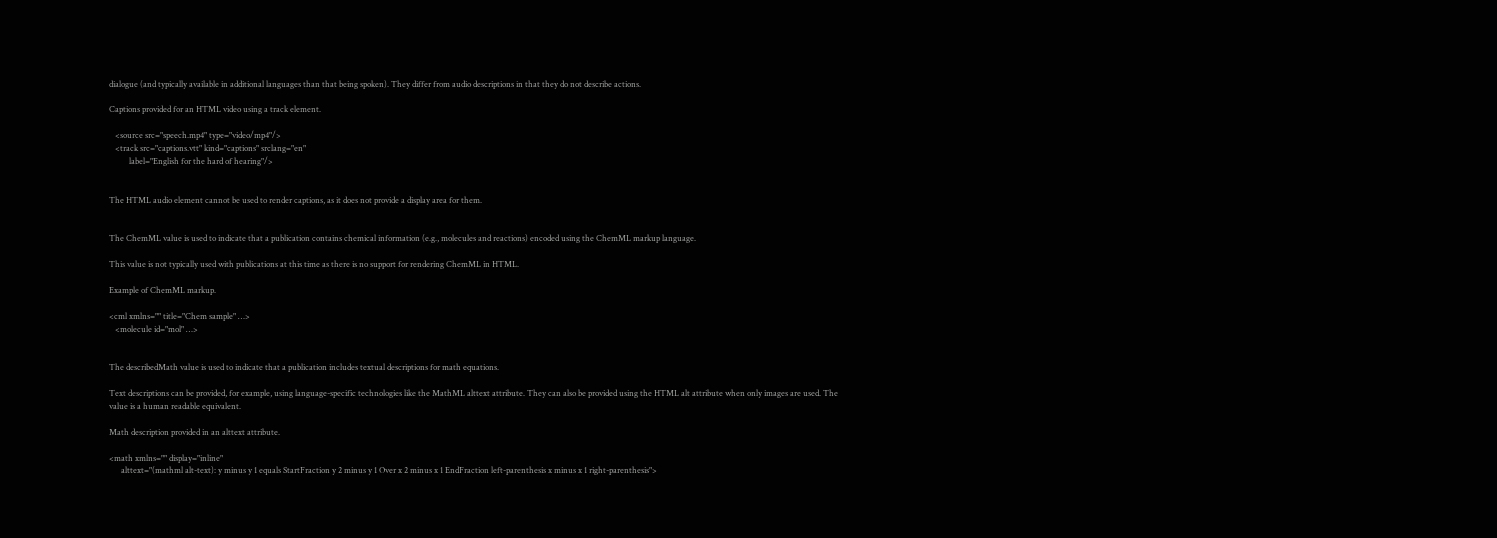dialogue (and typically available in additional languages than that being spoken). They differ from audio descriptions in that they do not describe actions.

Captions provided for an HTML video using a track element.

   <source src="speech.mp4" type="video/mp4"/>
   <track src="captions.vtt" kind="captions" srclang="en"
          label="English for the hard of hearing"/>


The HTML audio element cannot be used to render captions, as it does not provide a display area for them.


The ChemML value is used to indicate that a publication contains chemical information (e.g., molecules and reactions) encoded using the ChemML markup language.

This value is not typically used with publications at this time as there is no support for rendering ChemML in HTML.

Example of ChemML markup.

<cml xmlns="" title="Chem sample" …>
   <molecule id="mol" …>


The describedMath value is used to indicate that a publication includes textual descriptions for math equations.

Text descriptions can be provided, for example, using language-specific technologies like the MathML alttext attribute. They can also be provided using the HTML alt attribute when only images are used. The value is a human readable equivalent.

Math description provided in an alttext attribute.

<math xmlns="" display="inline"
      alttext="(mathml alt-text): y minus y 1 equals StartFraction y 2 minus y 1 Over x 2 minus x 1 EndFraction left-parenthesis x minus x 1 right-parenthesis">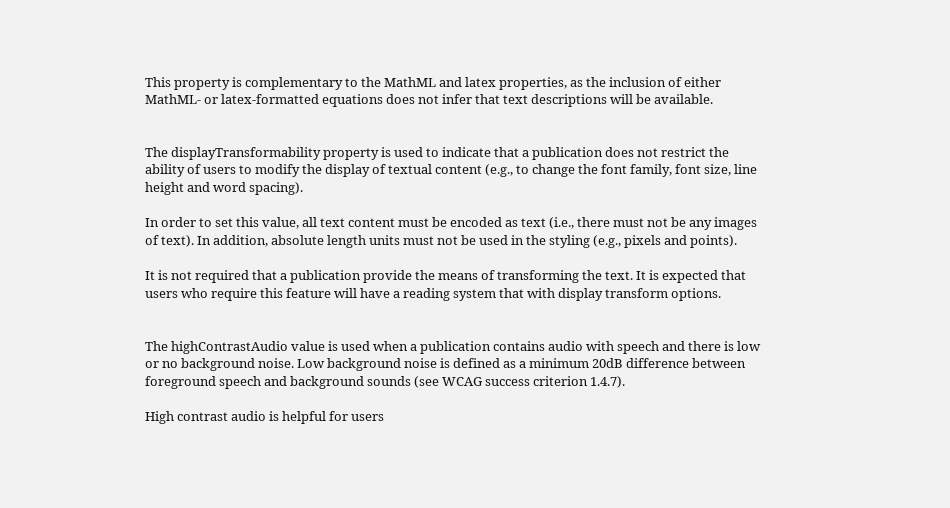This property is complementary to the MathML and latex properties, as the inclusion of either MathML- or latex-formatted equations does not infer that text descriptions will be available.


The displayTransformability property is used to indicate that a publication does not restrict the ability of users to modify the display of textual content (e.g., to change the font family, font size, line height and word spacing).

In order to set this value, all text content must be encoded as text (i.e., there must not be any images of text). In addition, absolute length units must not be used in the styling (e.g., pixels and points).

It is not required that a publication provide the means of transforming the text. It is expected that users who require this feature will have a reading system that with display transform options.


The highContrastAudio value is used when a publication contains audio with speech and there is low or no background noise. Low background noise is defined as a minimum 20dB difference between foreground speech and background sounds (see WCAG success criterion 1.4.7).

High contrast audio is helpful for users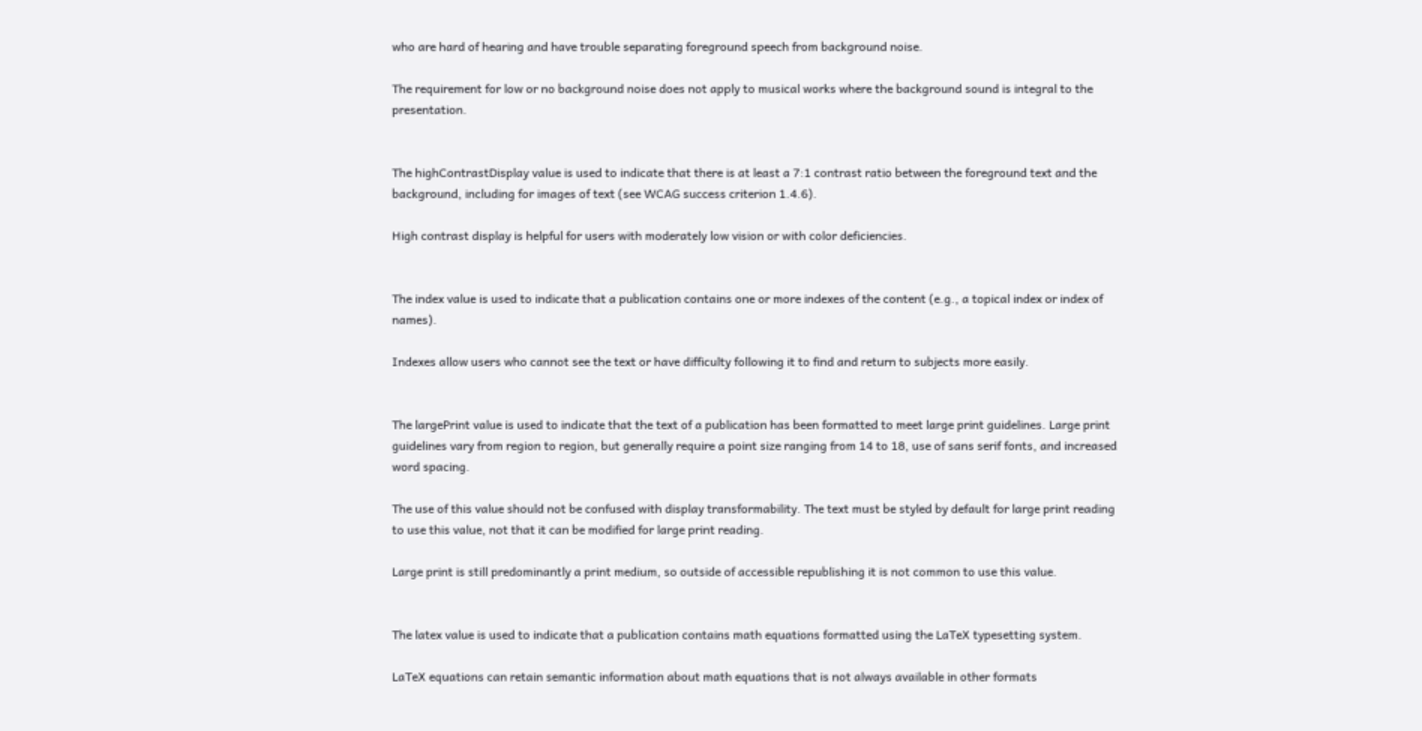who are hard of hearing and have trouble separating foreground speech from background noise.

The requirement for low or no background noise does not apply to musical works where the background sound is integral to the presentation.


The highContrastDisplay value is used to indicate that there is at least a 7:1 contrast ratio between the foreground text and the background, including for images of text (see WCAG success criterion 1.4.6).

High contrast display is helpful for users with moderately low vision or with color deficiencies.


The index value is used to indicate that a publication contains one or more indexes of the content (e.g., a topical index or index of names).

Indexes allow users who cannot see the text or have difficulty following it to find and return to subjects more easily.


The largePrint value is used to indicate that the text of a publication has been formatted to meet large print guidelines. Large print guidelines vary from region to region, but generally require a point size ranging from 14 to 18, use of sans serif fonts, and increased word spacing.

The use of this value should not be confused with display transformability. The text must be styled by default for large print reading to use this value, not that it can be modified for large print reading.

Large print is still predominantly a print medium, so outside of accessible republishing it is not common to use this value.


The latex value is used to indicate that a publication contains math equations formatted using the LaTeX typesetting system.

LaTeX equations can retain semantic information about math equations that is not always available in other formats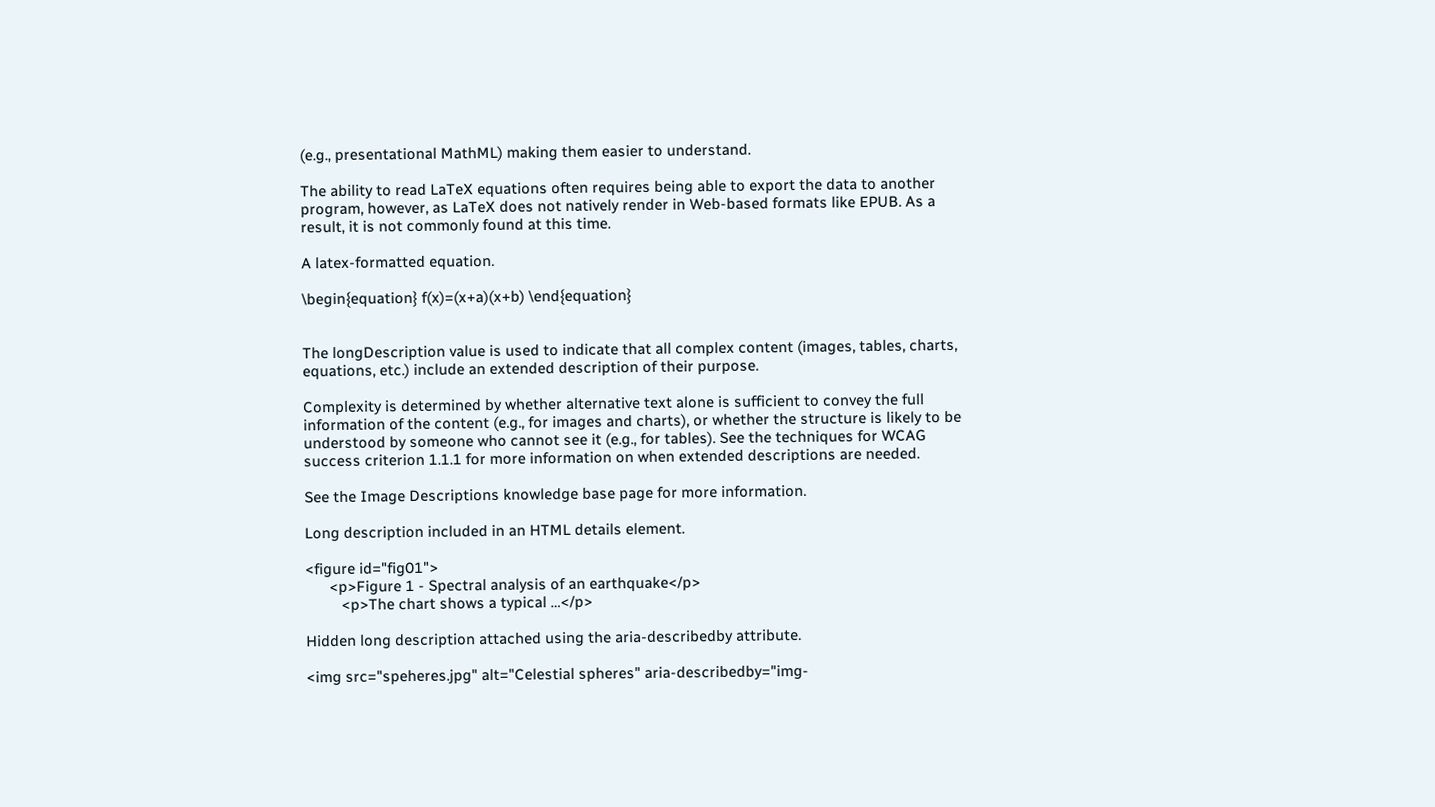(e.g., presentational MathML) making them easier to understand.

The ability to read LaTeX equations often requires being able to export the data to another program, however, as LaTeX does not natively render in Web-based formats like EPUB. As a result, it is not commonly found at this time.

A latex-formatted equation.

\begin{equation} f(x)=(x+a)(x+b) \end{equation}


The longDescription value is used to indicate that all complex content (images, tables, charts, equations, etc.) include an extended description of their purpose.

Complexity is determined by whether alternative text alone is sufficient to convey the full information of the content (e.g., for images and charts), or whether the structure is likely to be understood by someone who cannot see it (e.g., for tables). See the techniques for WCAG success criterion 1.1.1 for more information on when extended descriptions are needed.

See the Image Descriptions knowledge base page for more information.

Long description included in an HTML details element.

<figure id="fig01">
      <p>Figure 1 - Spectral analysis of an earthquake</p>
         <p>The chart shows a typical …</p>

Hidden long description attached using the aria-describedby attribute.

<img src="speheres.jpg" alt="Celestial spheres" aria-describedby="img-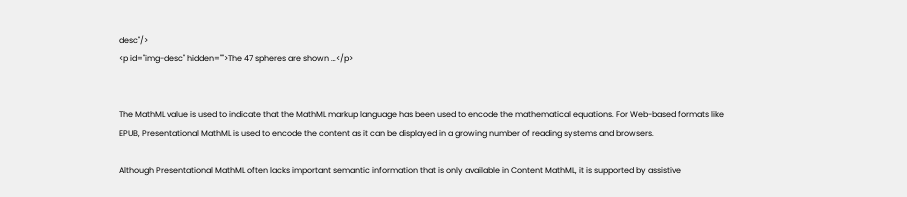desc"/>
<p id="img-desc" hidden="">The 47 spheres are shown …</p>


The MathML value is used to indicate that the MathML markup language has been used to encode the mathematical equations. For Web-based formats like EPUB, Presentational MathML is used to encode the content as it can be displayed in a growing number of reading systems and browsers.

Although Presentational MathML often lacks important semantic information that is only available in Content MathML, it is supported by assistive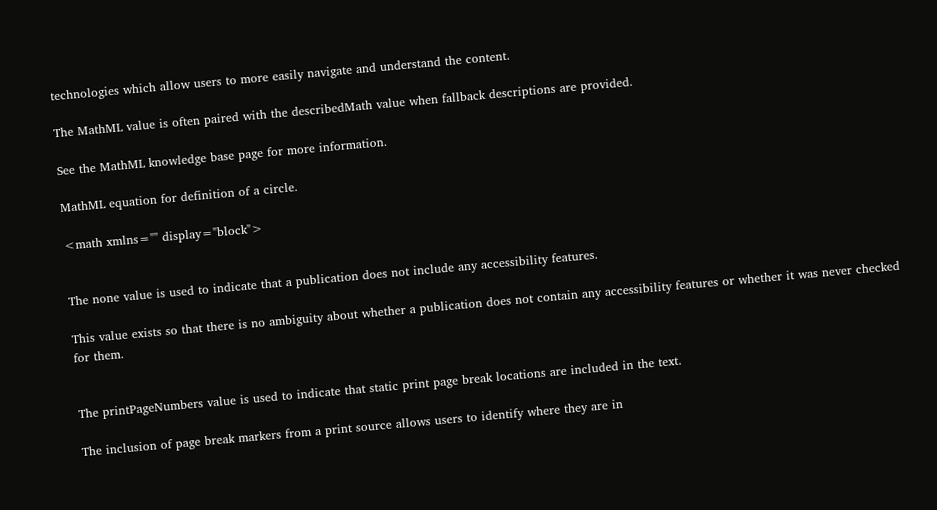technologies which allow users to more easily navigate and understand the content.

The MathML value is often paired with the describedMath value when fallback descriptions are provided.

See the MathML knowledge base page for more information.

MathML equation for definition of a circle.

<math xmlns="" display="block">


The none value is used to indicate that a publication does not include any accessibility features.

This value exists so that there is no ambiguity about whether a publication does not contain any accessibility features or whether it was never checked for them.


The printPageNumbers value is used to indicate that static print page break locations are included in the text.

The inclusion of page break markers from a print source allows users to identify where they are in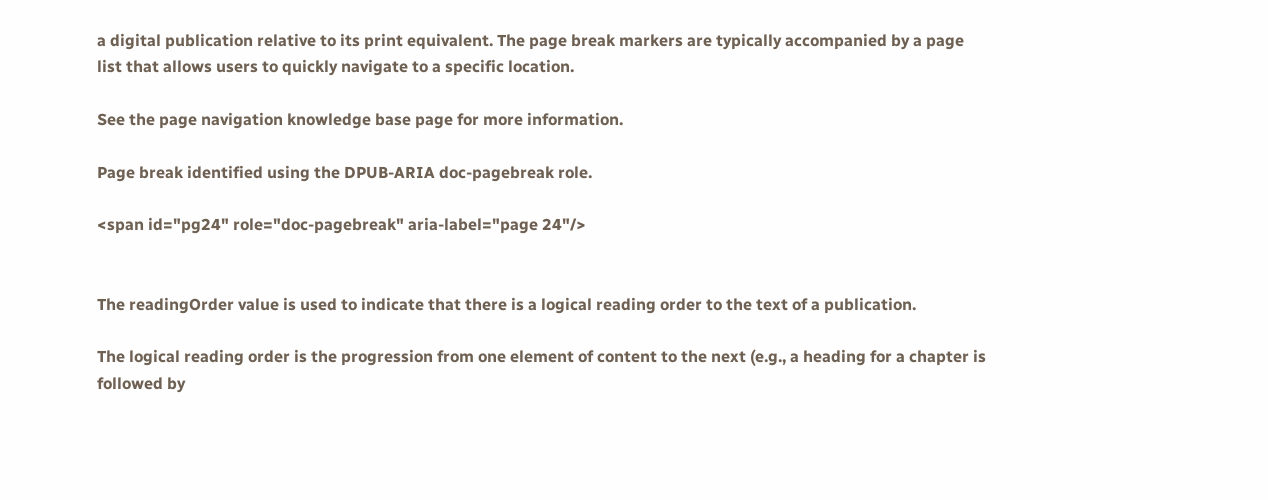a digital publication relative to its print equivalent. The page break markers are typically accompanied by a page list that allows users to quickly navigate to a specific location.

See the page navigation knowledge base page for more information.

Page break identified using the DPUB-ARIA doc-pagebreak role.

<span id="pg24" role="doc-pagebreak" aria-label="page 24"/>


The readingOrder value is used to indicate that there is a logical reading order to the text of a publication.

The logical reading order is the progression from one element of content to the next (e.g., a heading for a chapter is followed by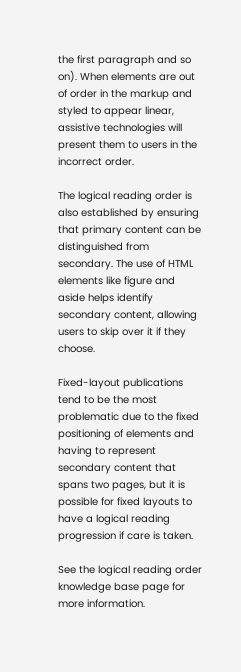the first paragraph and so on). When elements are out of order in the markup and styled to appear linear, assistive technologies will present them to users in the incorrect order.

The logical reading order is also established by ensuring that primary content can be distinguished from secondary. The use of HTML elements like figure and aside helps identify secondary content, allowing users to skip over it if they choose.

Fixed-layout publications tend to be the most problematic due to the fixed positioning of elements and having to represent secondary content that spans two pages, but it is possible for fixed layouts to have a logical reading progression if care is taken.

See the logical reading order knowledge base page for more information.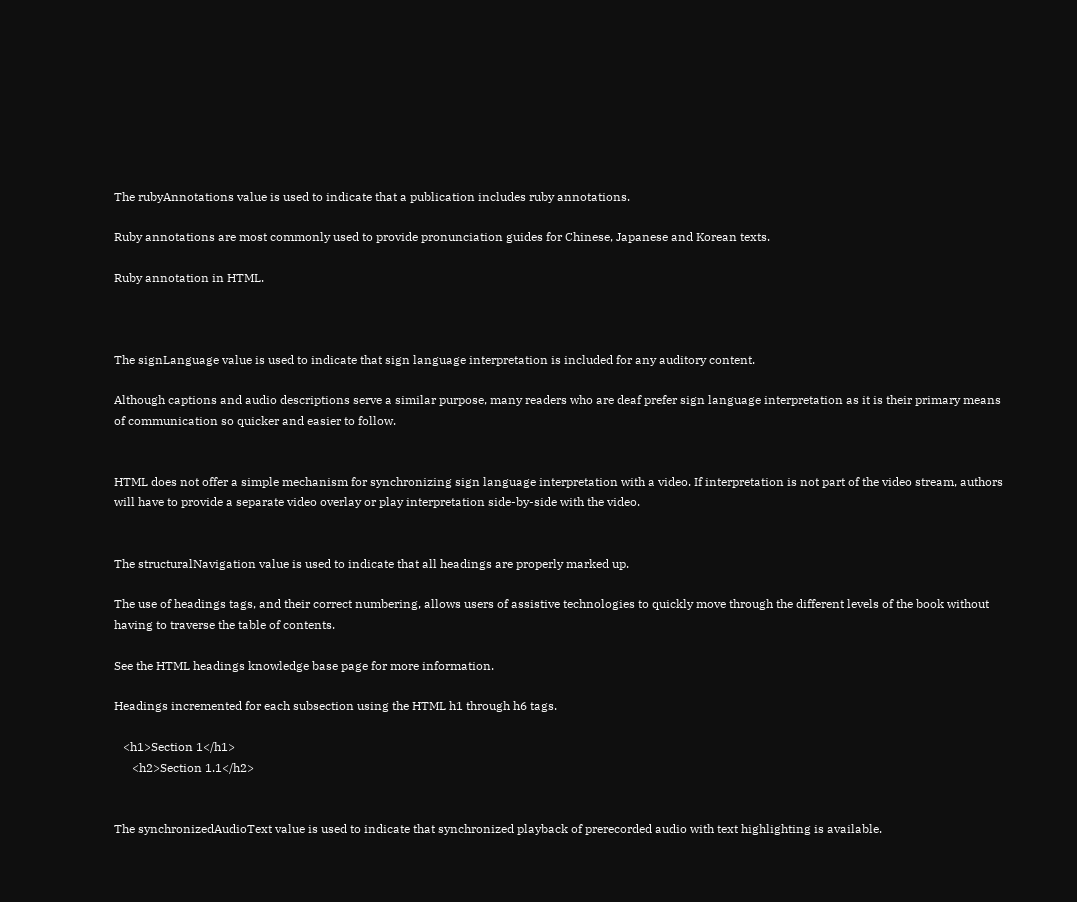The rubyAnnotations value is used to indicate that a publication includes ruby annotations.

Ruby annotations are most commonly used to provide pronunciation guides for Chinese, Japanese and Korean texts.

Ruby annotation in HTML.



The signLanguage value is used to indicate that sign language interpretation is included for any auditory content.

Although captions and audio descriptions serve a similar purpose, many readers who are deaf prefer sign language interpretation as it is their primary means of communication so quicker and easier to follow.


HTML does not offer a simple mechanism for synchronizing sign language interpretation with a video. If interpretation is not part of the video stream, authors will have to provide a separate video overlay or play interpretation side-by-side with the video.


The structuralNavigation value is used to indicate that all headings are properly marked up.

The use of headings tags, and their correct numbering, allows users of assistive technologies to quickly move through the different levels of the book without having to traverse the table of contents.

See the HTML headings knowledge base page for more information.

Headings incremented for each subsection using the HTML h1 through h6 tags.

   <h1>Section 1</h1>
      <h2>Section 1.1</h2>


The synchronizedAudioText value is used to indicate that synchronized playback of prerecorded audio with text highlighting is available.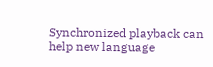Synchronized playback can help new language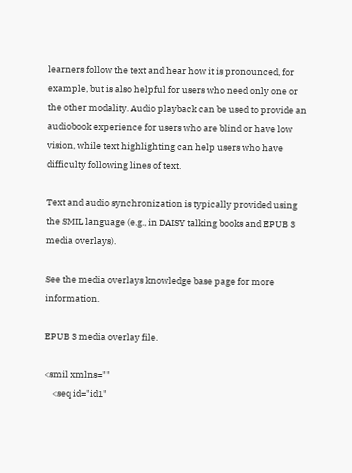learners follow the text and hear how it is pronounced, for example, but is also helpful for users who need only one or the other modality. Audio playback can be used to provide an audiobook experience for users who are blind or have low vision, while text highlighting can help users who have difficulty following lines of text.

Text and audio synchronization is typically provided using the SMIL language (e.g., in DAISY talking books and EPUB 3 media overlays).

See the media overlays knowledge base page for more information.

EPUB 3 media overlay file.

<smil xmlns=""
    <seq id="id1"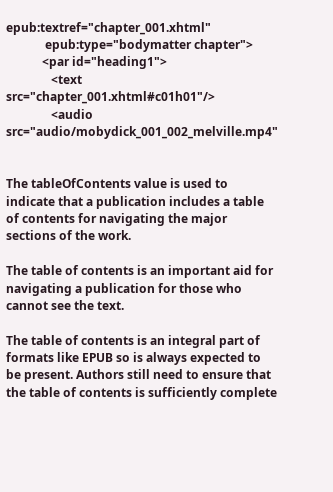epub:textref="chapter_001.xhtml"
             epub:type="bodymatter chapter">
            <par id="heading1">
               <text src="chapter_001.xhtml#c01h01"/>
               <audio src="audio/mobydick_001_002_melville.mp4"


The tableOfContents value is used to indicate that a publication includes a table of contents for navigating the major sections of the work.

The table of contents is an important aid for navigating a publication for those who cannot see the text.

The table of contents is an integral part of formats like EPUB so is always expected to be present. Authors still need to ensure that the table of contents is sufficiently complete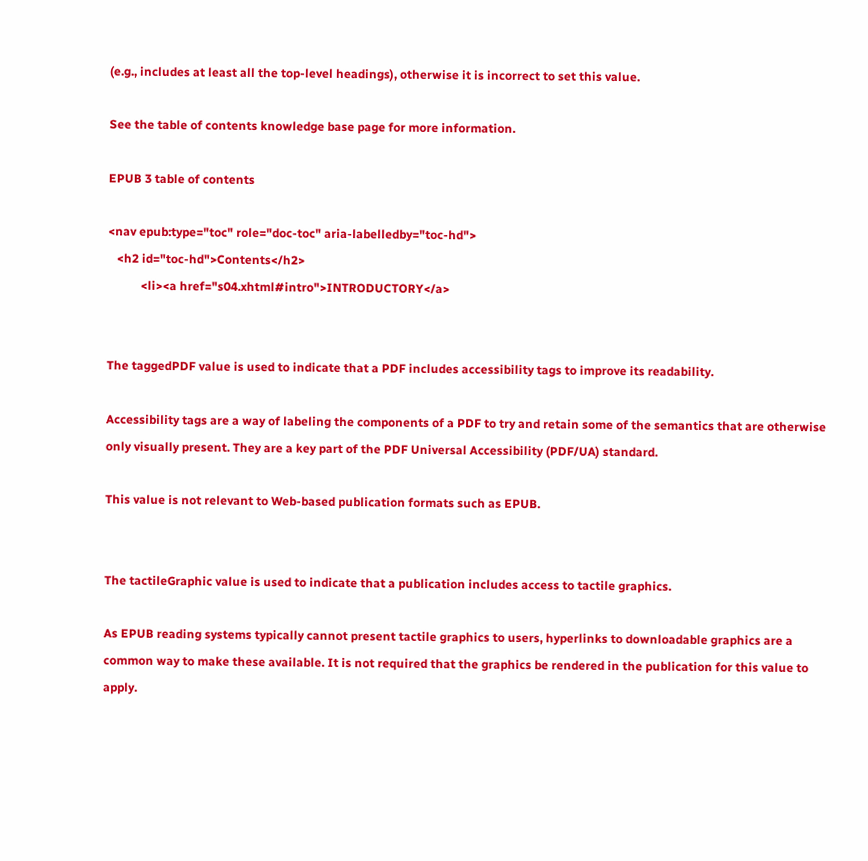(e.g., includes at least all the top-level headings), otherwise it is incorrect to set this value.

See the table of contents knowledge base page for more information.

EPUB 3 table of contents

<nav epub:type="toc" role="doc-toc" aria-labelledby="toc-hd">
   <h2 id="toc-hd">Contents</h2>
           <li><a href="s04.xhtml#intro">INTRODUCTORY</a>


The taggedPDF value is used to indicate that a PDF includes accessibility tags to improve its readability.

Accessibility tags are a way of labeling the components of a PDF to try and retain some of the semantics that are otherwise only visually present. They are a key part of the PDF Universal Accessibility (PDF/UA) standard.

This value is not relevant to Web-based publication formats such as EPUB.


The tactileGraphic value is used to indicate that a publication includes access to tactile graphics.

As EPUB reading systems typically cannot present tactile graphics to users, hyperlinks to downloadable graphics are a common way to make these available. It is not required that the graphics be rendered in the publication for this value to apply.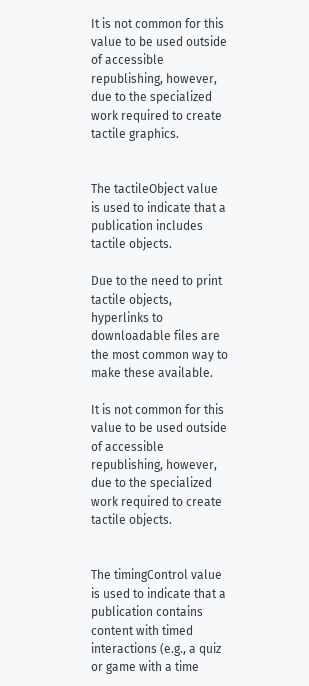It is not common for this value to be used outside of accessible republishing, however, due to the specialized work required to create tactile graphics.


The tactileObject value is used to indicate that a publication includes tactile objects.

Due to the need to print tactile objects, hyperlinks to downloadable files are the most common way to make these available.

It is not common for this value to be used outside of accessible republishing, however, due to the specialized work required to create tactile objects.


The timingControl value is used to indicate that a publication contains content with timed interactions (e.g., a quiz or game with a time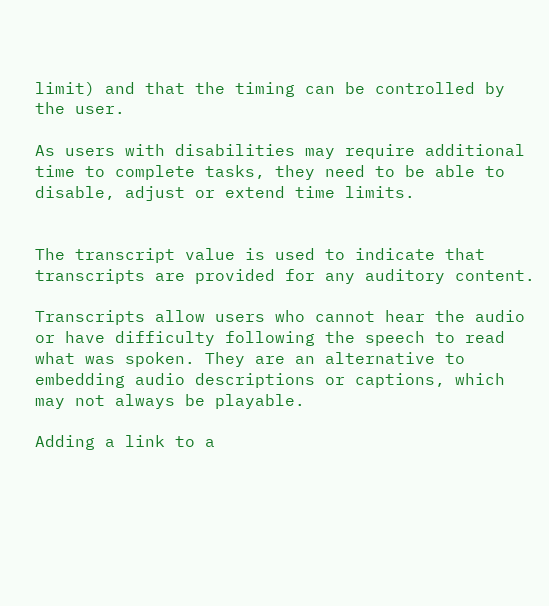limit) and that the timing can be controlled by the user.

As users with disabilities may require additional time to complete tasks, they need to be able to disable, adjust or extend time limits.


The transcript value is used to indicate that transcripts are provided for any auditory content.

Transcripts allow users who cannot hear the audio or have difficulty following the speech to read what was spoken. They are an alternative to embedding audio descriptions or captions, which may not always be playable.

Adding a link to a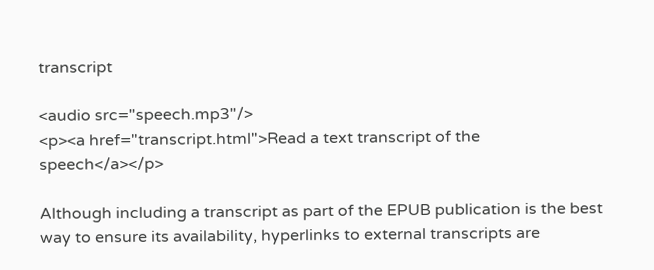transcript

<audio src="speech.mp3"/>
<p><a href="transcript.html">Read a text transcript of the speech</a></p>

Although including a transcript as part of the EPUB publication is the best way to ensure its availability, hyperlinks to external transcripts are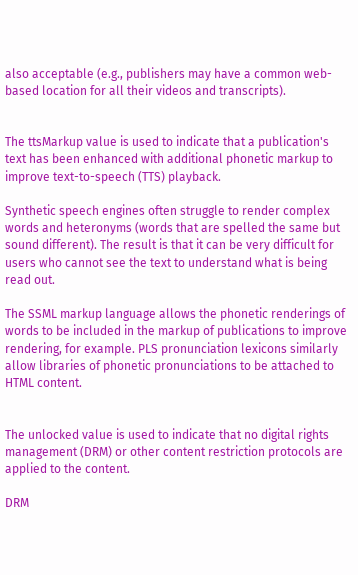also acceptable (e.g., publishers may have a common web-based location for all their videos and transcripts).


The ttsMarkup value is used to indicate that a publication's text has been enhanced with additional phonetic markup to improve text-to-speech (TTS) playback.

Synthetic speech engines often struggle to render complex words and heteronyms (words that are spelled the same but sound different). The result is that it can be very difficult for users who cannot see the text to understand what is being read out.

The SSML markup language allows the phonetic renderings of words to be included in the markup of publications to improve rendering, for example. PLS pronunciation lexicons similarly allow libraries of phonetic pronunciations to be attached to HTML content.


The unlocked value is used to indicate that no digital rights management (DRM) or other content restriction protocols are applied to the content.

DRM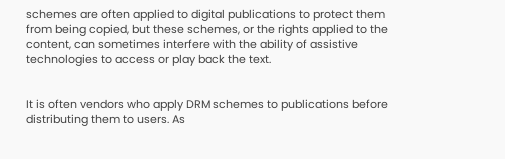schemes are often applied to digital publications to protect them from being copied, but these schemes, or the rights applied to the content, can sometimes interfere with the ability of assistive technologies to access or play back the text.


It is often vendors who apply DRM schemes to publications before distributing them to users. As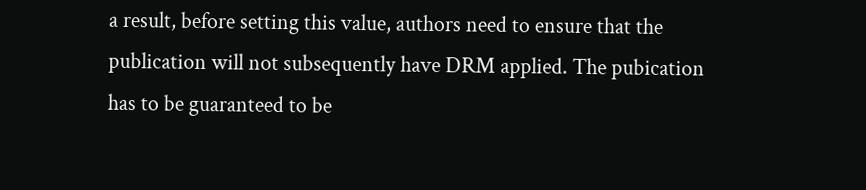a result, before setting this value, authors need to ensure that the publication will not subsequently have DRM applied. The pubication has to be guaranteed to be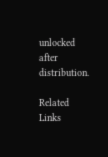unlocked after distribution.

Related Links